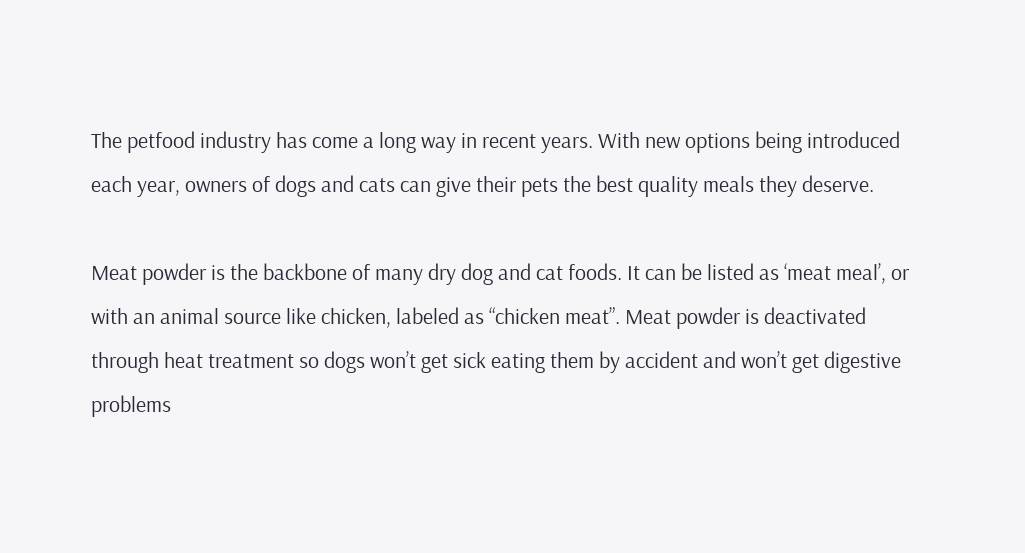The petfood industry has come a long way in recent years. With new options being introduced each year, owners of dogs and cats can give their pets the best quality meals they deserve.

Meat powder is the backbone of many dry dog and cat foods. It can be listed as ‘meat meal’, or with an animal source like chicken, labeled as “chicken meat”. Meat powder is deactivated through heat treatment so dogs won’t get sick eating them by accident and won’t get digestive problems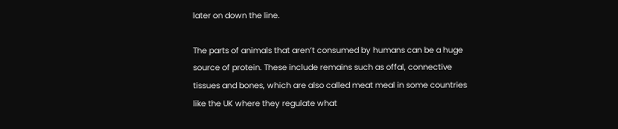later on down the line.

The parts of animals that aren’t consumed by humans can be a huge source of protein. These include remains such as offal, connective tissues and bones, which are also called meat meal in some countries like the UK where they regulate what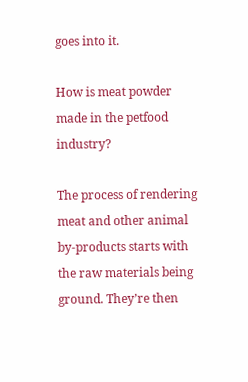goes into it.

How is meat powder made in the petfood industry?

The process of rendering meat and other animal by-products starts with the raw materials being ground. They’re then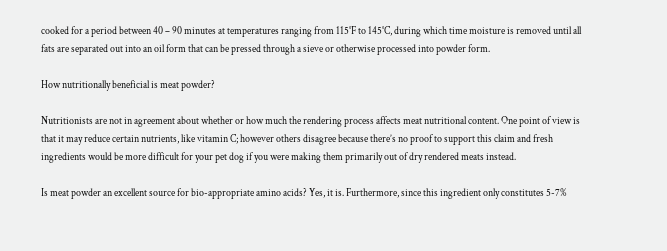cooked for a period between 40 – 90 minutes at temperatures ranging from 115°F to 145°C, during which time moisture is removed until all fats are separated out into an oil form that can be pressed through a sieve or otherwise processed into powder form.

How nutritionally beneficial is meat powder?

Nutritionists are not in agreement about whether or how much the rendering process affects meat nutritional content. One point of view is that it may reduce certain nutrients, like vitamin C; however others disagree because there’s no proof to support this claim and fresh ingredients would be more difficult for your pet dog if you were making them primarily out of dry rendered meats instead.

Is meat powder an excellent source for bio-appropriate amino acids? Yes, it is. Furthermore, since this ingredient only constitutes 5-7%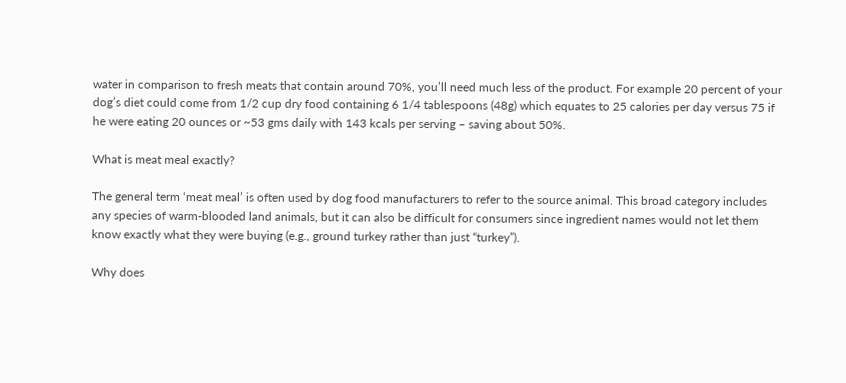water in comparison to fresh meats that contain around 70%, you’ll need much less of the product. For example 20 percent of your dog’s diet could come from 1/2 cup dry food containing 6 1/4 tablespoons (48g) which equates to 25 calories per day versus 75 if he were eating 20 ounces or ~53 gms daily with 143 kcals per serving – saving about 50%.

What is meat meal exactly?

The general term ‘meat meal’ is often used by dog food manufacturers to refer to the source animal. This broad category includes any species of warm-blooded land animals, but it can also be difficult for consumers since ingredient names would not let them know exactly what they were buying (e.g., ground turkey rather than just “turkey”).

Why does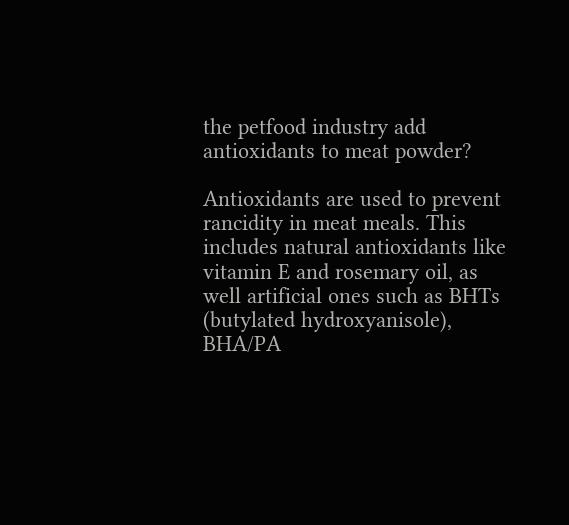the petfood industry add antioxidants to meat powder?

Antioxidants are used to prevent rancidity in meat meals. This includes natural antioxidants like vitamin E and rosemary oil, as well artificial ones such as BHTs (butylated hydroxyanisole), BHA/PA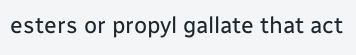esters or propyl gallate that act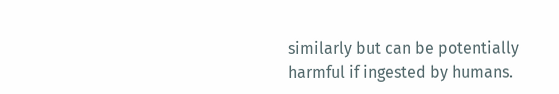similarly but can be potentially harmful if ingested by humans.